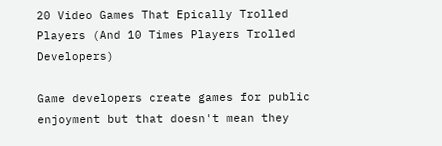20 Video Games That Epically Trolled Players (And 10 Times Players Trolled Developers)

Game developers create games for public enjoyment but that doesn't mean they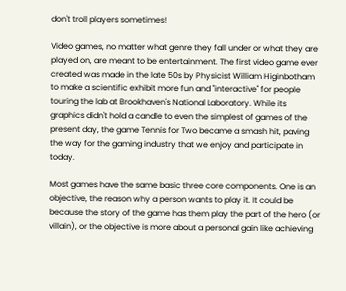don't troll players sometimes!

Video games, no matter what genre they fall under or what they are played on, are meant to be entertainment. The first video game ever created was made in the late 50s by Physicist William Higinbotham to make a scientific exhibit more fun and "interactive" for people touring the lab at Brookhaven's National Laboratory. While its graphics didn't hold a candle to even the simplest of games of the present day, the game Tennis for Two became a smash hit, paving the way for the gaming industry that we enjoy and participate in today.

Most games have the same basic three core components. One is an objective, the reason why a person wants to play it. It could be because the story of the game has them play the part of the hero (or villain), or the objective is more about a personal gain like achieving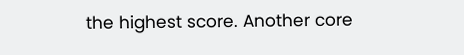the highest score. Another core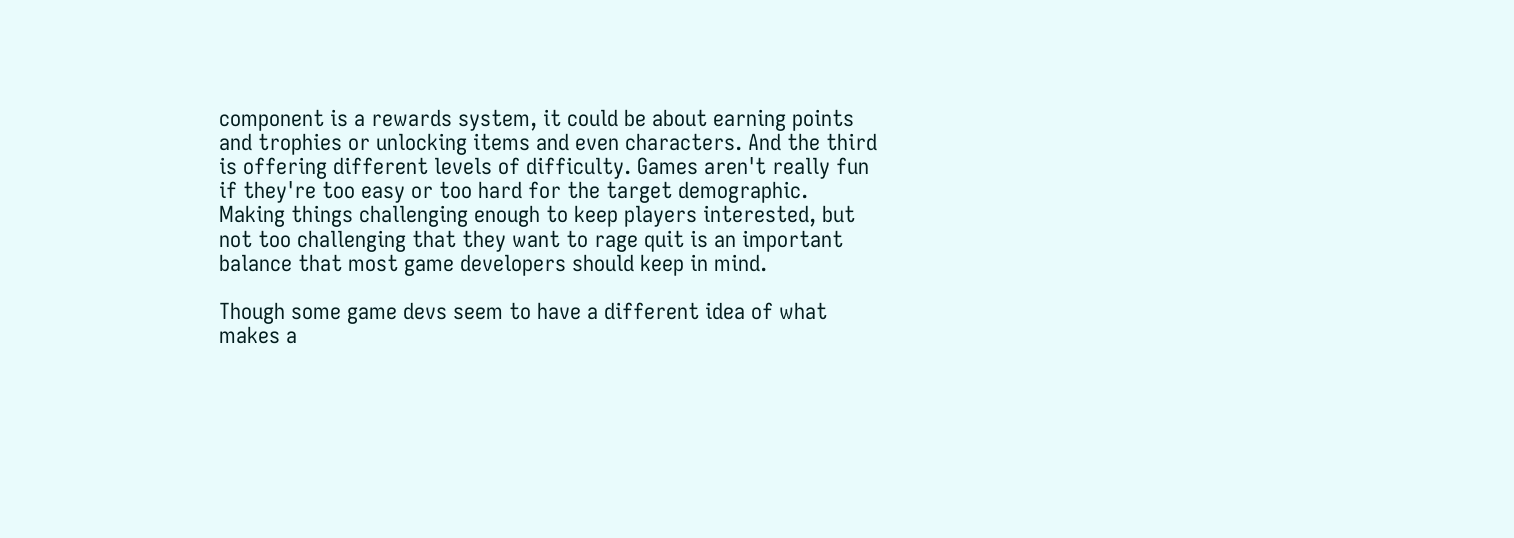component is a rewards system, it could be about earning points and trophies or unlocking items and even characters. And the third is offering different levels of difficulty. Games aren't really fun if they're too easy or too hard for the target demographic. Making things challenging enough to keep players interested, but not too challenging that they want to rage quit is an important balance that most game developers should keep in mind.

Though some game devs seem to have a different idea of what makes a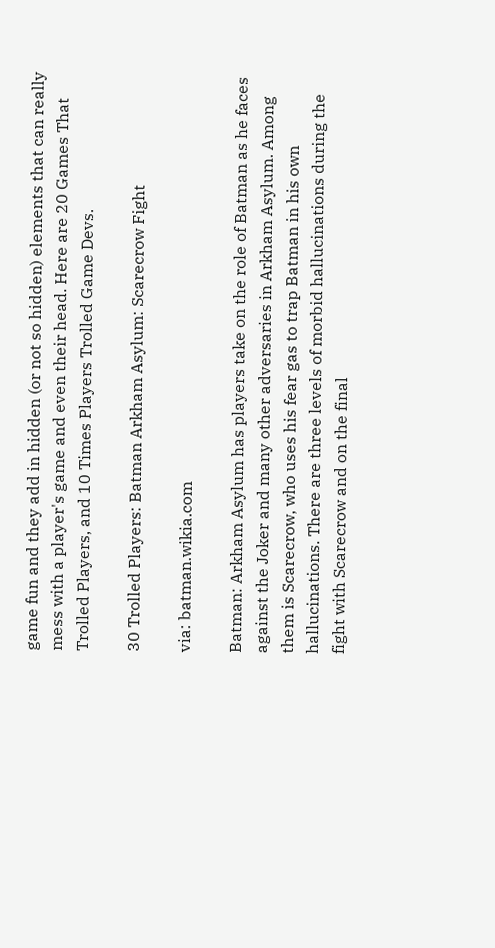game fun and they add in hidden (or not so hidden) elements that can really mess with a player's game and even their head. Here are 20 Games That Trolled Players, and 10 Times Players Trolled Game Devs.

30 Trolled Players: Batman Arkham Asylum: Scarecrow Fight

via: batman.wikia.com

Batman: Arkham Asylum has players take on the role of Batman as he faces against the Joker and many other adversaries in Arkham Asylum. Among them is Scarecrow, who uses his fear gas to trap Batman in his own hallucinations. There are three levels of morbid hallucinations during the fight with Scarecrow and on the final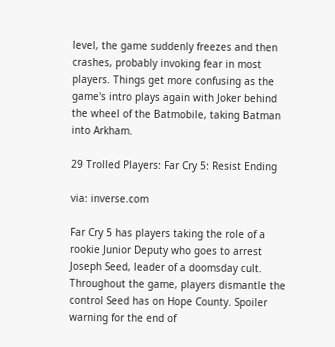level, the game suddenly freezes and then crashes, probably invoking fear in most players. Things get more confusing as the game's intro plays again with Joker behind the wheel of the Batmobile, taking Batman into Arkham.

29 Trolled Players: Far Cry 5: Resist Ending

via: inverse.com

Far Cry 5 has players taking the role of a rookie Junior Deputy who goes to arrest Joseph Seed, leader of a doomsday cult. Throughout the game, players dismantle the control Seed has on Hope County. Spoiler warning for the end of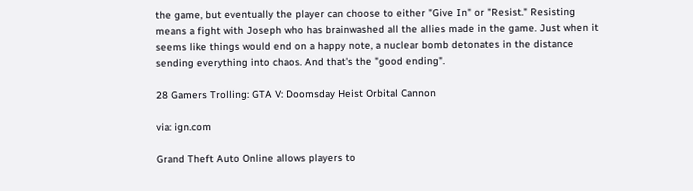the game, but eventually the player can choose to either "Give In" or "Resist." Resisting means a fight with Joseph who has brainwashed all the allies made in the game. Just when it seems like things would end on a happy note, a nuclear bomb detonates in the distance sending everything into chaos. And that's the "good ending".

28 Gamers Trolling: GTA V: Doomsday Heist Orbital Cannon

via: ign.com

Grand Theft Auto Online allows players to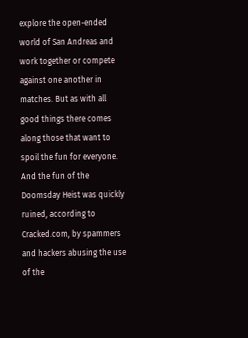explore the open-ended world of San Andreas and work together or compete against one another in matches. But as with all good things there comes along those that want to spoil the fun for everyone. And the fun of the Doomsday Heist was quickly ruined, according to Cracked.com, by spammers and hackers abusing the use of the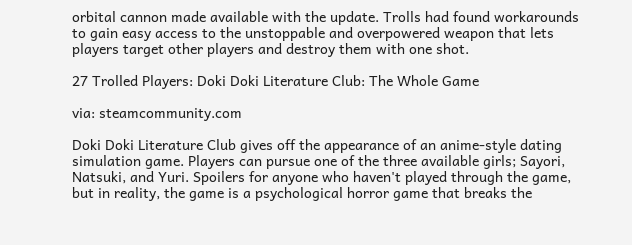orbital cannon made available with the update. Trolls had found workarounds to gain easy access to the unstoppable and overpowered weapon that lets players target other players and destroy them with one shot.

27 Trolled Players: Doki Doki Literature Club: The Whole Game

via: steamcommunity.com

Doki Doki Literature Club gives off the appearance of an anime-style dating simulation game. Players can pursue one of the three available girls; Sayori, Natsuki, and Yuri. Spoilers for anyone who haven't played through the game, but in reality, the game is a psychological horror game that breaks the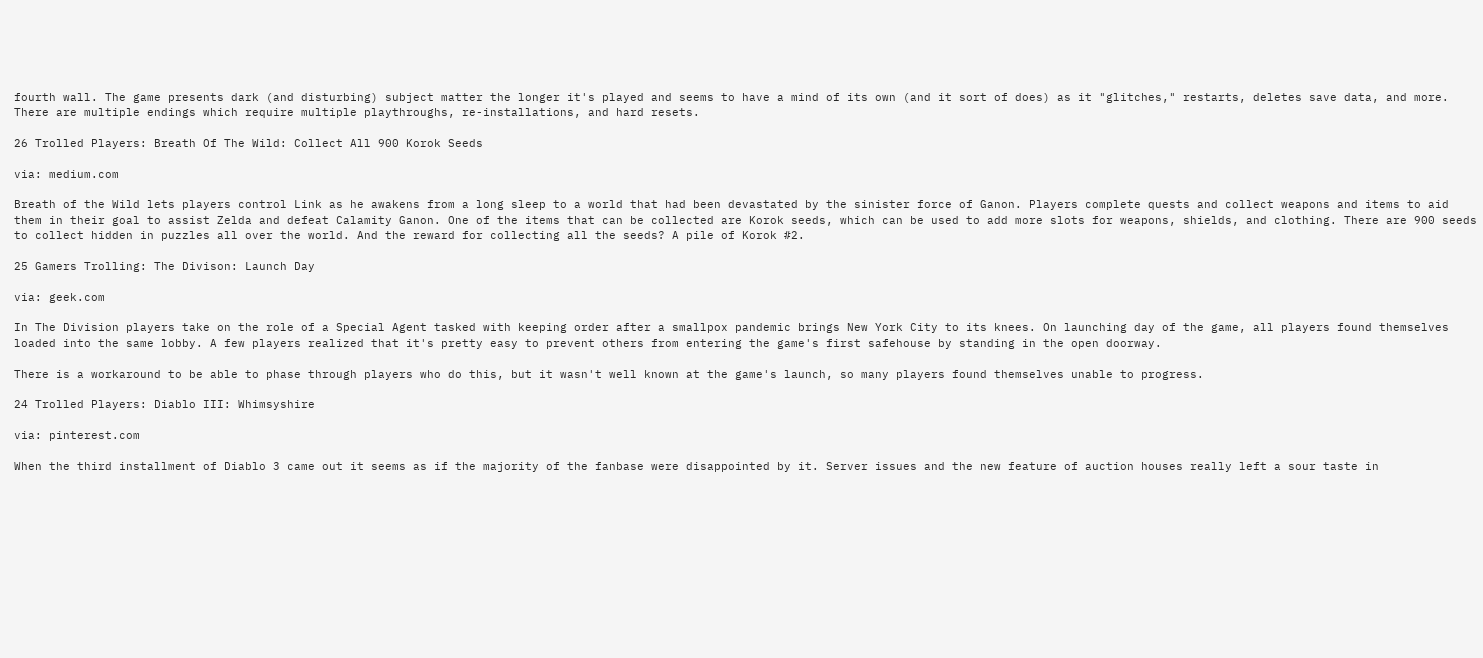fourth wall. The game presents dark (and disturbing) subject matter the longer it's played and seems to have a mind of its own (and it sort of does) as it "glitches," restarts, deletes save data, and more. There are multiple endings which require multiple playthroughs, re-installations, and hard resets.

26 Trolled Players: Breath Of The Wild: Collect All 900 Korok Seeds

via: medium.com

Breath of the Wild lets players control Link as he awakens from a long sleep to a world that had been devastated by the sinister force of Ganon. Players complete quests and collect weapons and items to aid them in their goal to assist Zelda and defeat Calamity Ganon. One of the items that can be collected are Korok seeds, which can be used to add more slots for weapons, shields, and clothing. There are 900 seeds to collect hidden in puzzles all over the world. And the reward for collecting all the seeds? A pile of Korok #2.

25 Gamers Trolling: The Divison: Launch Day

via: geek.com

In The Division players take on the role of a Special Agent tasked with keeping order after a smallpox pandemic brings New York City to its knees. On launching day of the game, all players found themselves loaded into the same lobby. A few players realized that it's pretty easy to prevent others from entering the game's first safehouse by standing in the open doorway.

There is a workaround to be able to phase through players who do this, but it wasn't well known at the game's launch, so many players found themselves unable to progress.

24 Trolled Players: Diablo III: Whimsyshire

via: pinterest.com

When the third installment of Diablo 3 came out it seems as if the majority of the fanbase were disappointed by it. Server issues and the new feature of auction houses really left a sour taste in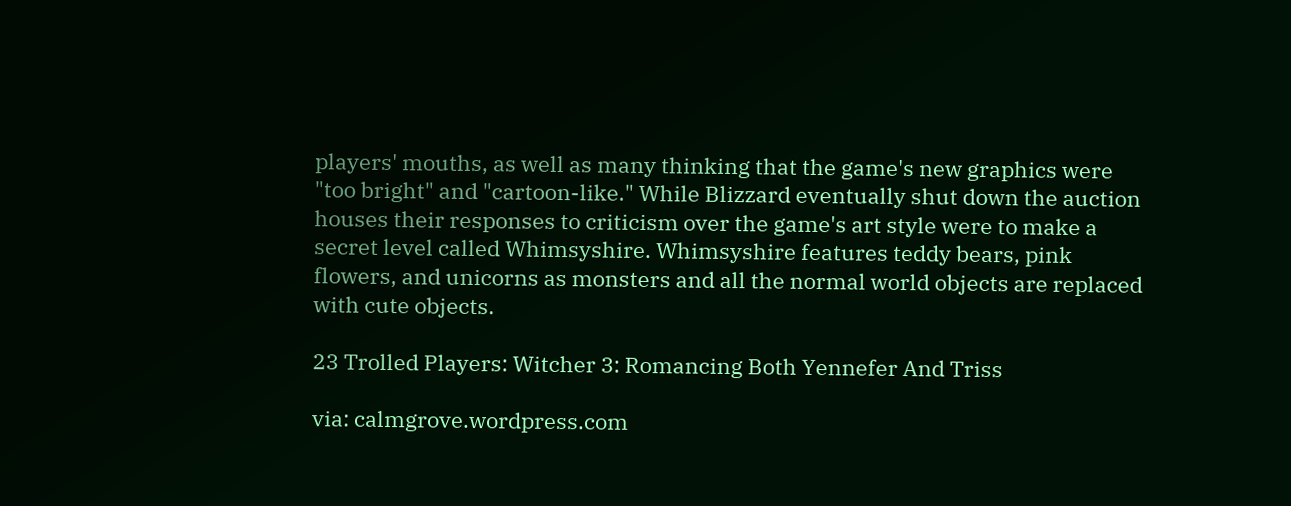players' mouths, as well as many thinking that the game's new graphics were "too bright" and "cartoon-like." While Blizzard eventually shut down the auction houses their responses to criticism over the game's art style were to make a secret level called Whimsyshire. Whimsyshire features teddy bears, pink flowers, and unicorns as monsters and all the normal world objects are replaced with cute objects.

23 Trolled Players: Witcher 3: Romancing Both Yennefer And Triss

via: calmgrove.wordpress.com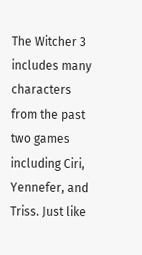The Witcher 3 includes many characters from the past two games including Ciri, Yennefer, and Triss. Just like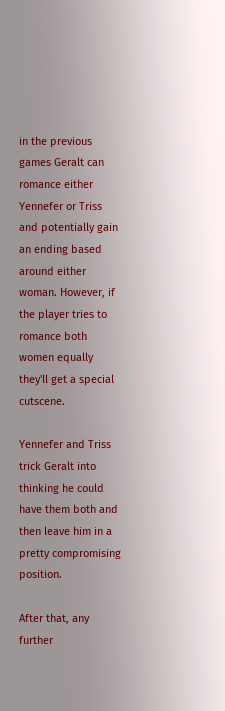in the previous games Geralt can romance either Yennefer or Triss and potentially gain an ending based around either woman. However, if the player tries to romance both women equally they'll get a special cutscene.

Yennefer and Triss trick Geralt into thinking he could have them both and then leave him in a pretty compromising position.

After that, any further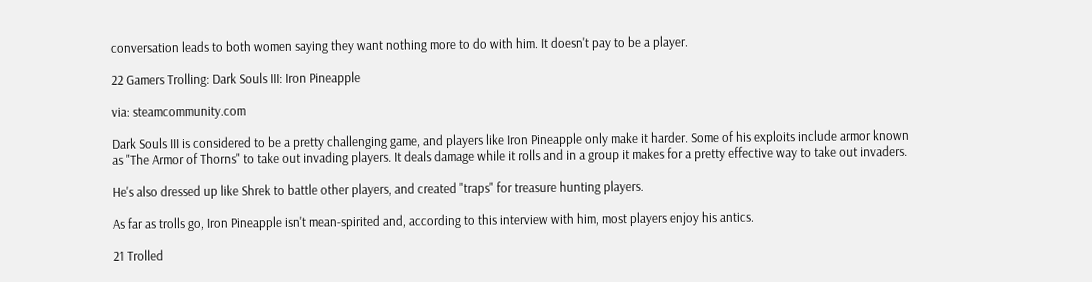conversation leads to both women saying they want nothing more to do with him. It doesn't pay to be a player.

22 Gamers Trolling: Dark Souls III: Iron Pineapple

via: steamcommunity.com

Dark Souls III is considered to be a pretty challenging game, and players like Iron Pineapple only make it harder. Some of his exploits include armor known as "The Armor of Thorns" to take out invading players. It deals damage while it rolls and in a group it makes for a pretty effective way to take out invaders.

He's also dressed up like Shrek to battle other players, and created "traps" for treasure hunting players.

As far as trolls go, Iron Pineapple isn't mean-spirited and, according to this interview with him, most players enjoy his antics.

21 Trolled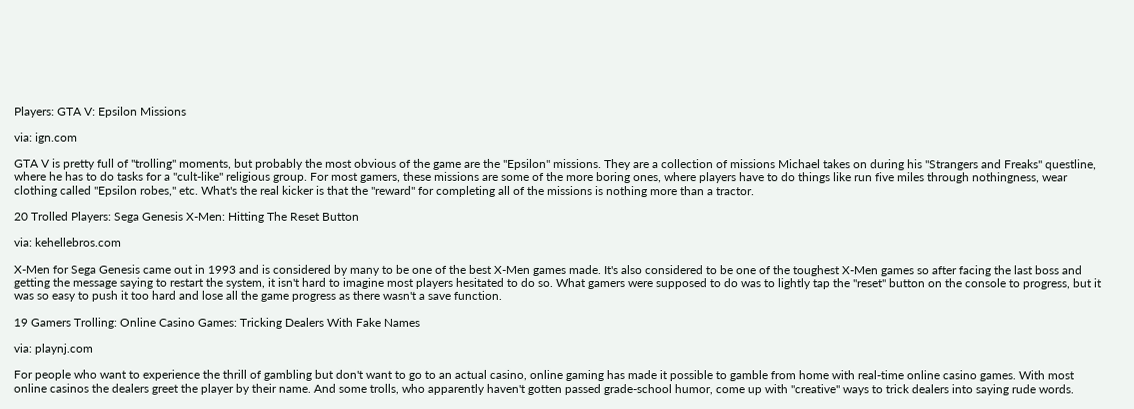Players: GTA V: Epsilon Missions

via: ign.com

GTA V is pretty full of "trolling" moments, but probably the most obvious of the game are the "Epsilon" missions. They are a collection of missions Michael takes on during his "Strangers and Freaks" questline, where he has to do tasks for a "cult-like" religious group. For most gamers, these missions are some of the more boring ones, where players have to do things like run five miles through nothingness, wear clothing called "Epsilon robes," etc. What's the real kicker is that the "reward" for completing all of the missions is nothing more than a tractor.

20 Trolled Players: Sega Genesis X-Men: Hitting The Reset Button

via: kehellebros.com

X-Men for Sega Genesis came out in 1993 and is considered by many to be one of the best X-Men games made. It's also considered to be one of the toughest X-Men games so after facing the last boss and getting the message saying to restart the system, it isn't hard to imagine most players hesitated to do so. What gamers were supposed to do was to lightly tap the "reset" button on the console to progress, but it was so easy to push it too hard and lose all the game progress as there wasn't a save function.

19 Gamers Trolling: Online Casino Games: Tricking Dealers With Fake Names

via: playnj.com

For people who want to experience the thrill of gambling but don't want to go to an actual casino, online gaming has made it possible to gamble from home with real-time online casino games. With most online casinos the dealers greet the player by their name. And some trolls, who apparently haven't gotten passed grade-school humor, come up with "creative" ways to trick dealers into saying rude words.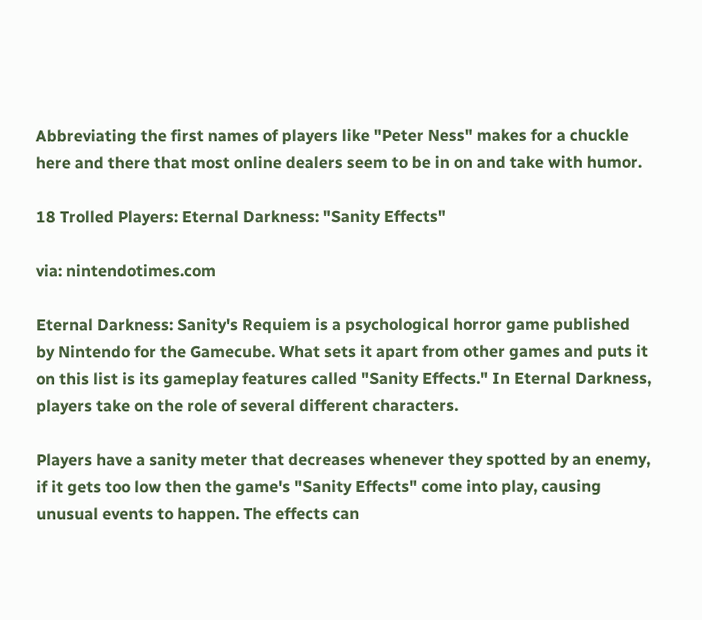Abbreviating the first names of players like "Peter Ness" makes for a chuckle here and there that most online dealers seem to be in on and take with humor.

18 Trolled Players: Eternal Darkness: "Sanity Effects"

via: nintendotimes.com

Eternal Darkness: Sanity's Requiem is a psychological horror game published by Nintendo for the Gamecube. What sets it apart from other games and puts it on this list is its gameplay features called "Sanity Effects." In Eternal Darkness, players take on the role of several different characters.

Players have a sanity meter that decreases whenever they spotted by an enemy, if it gets too low then the game's "Sanity Effects" come into play, causing unusual events to happen. The effects can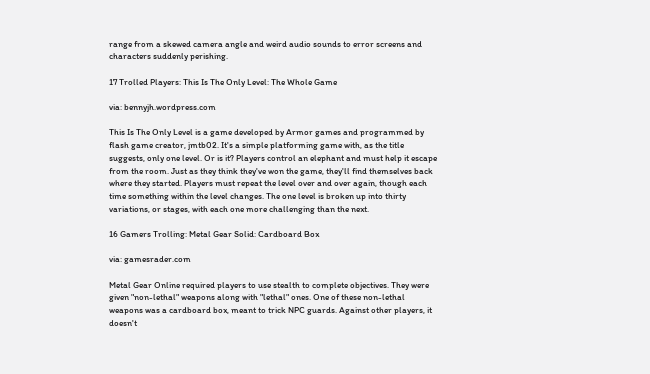range from a skewed camera angle and weird audio sounds to error screens and characters suddenly perishing.

17 Trolled Players: This Is The Only Level: The Whole Game

via: bennyjh.wordpress.com

This Is The Only Level is a game developed by Armor games and programmed by flash game creator, jmtb02. It's a simple platforming game with, as the title suggests, only one level. Or is it? Players control an elephant and must help it escape from the room. Just as they think they've won the game, they'll find themselves back where they started. Players must repeat the level over and over again, though each time something within the level changes. The one level is broken up into thirty variations, or stages, with each one more challenging than the next.

16 Gamers Trolling: Metal Gear Solid: Cardboard Box

via: gamesrader.com

Metal Gear Online required players to use stealth to complete objectives. They were given "non-lethal" weapons along with "lethal" ones. One of these non-lethal weapons was a cardboard box, meant to trick NPC guards. Against other players, it doesn't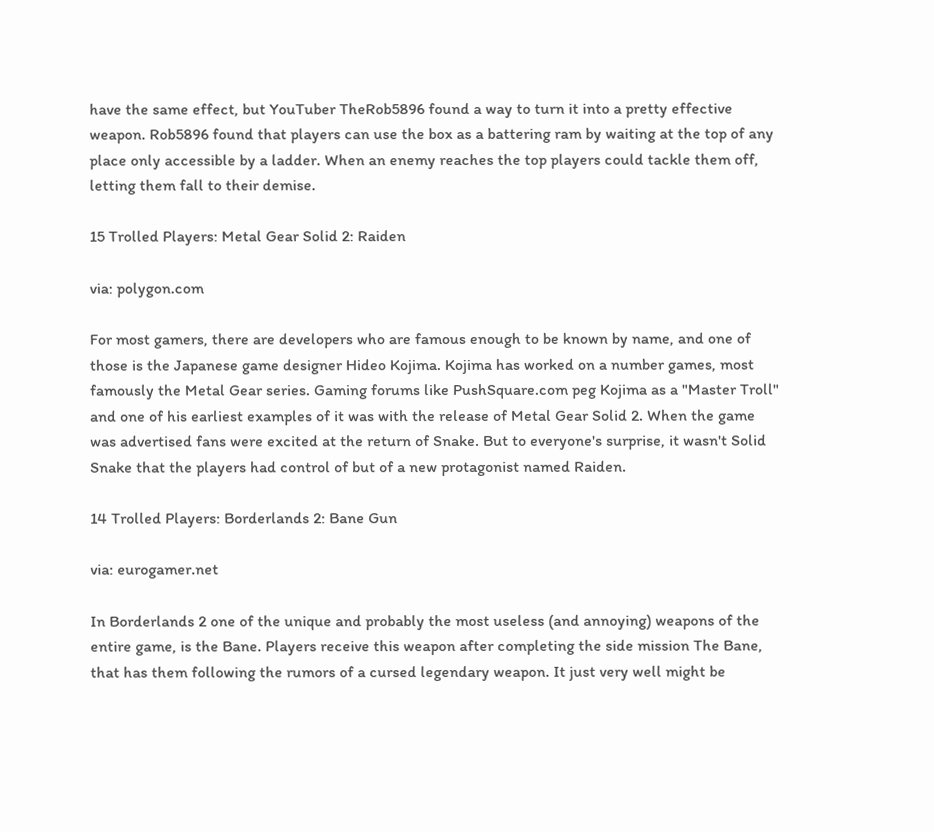have the same effect, but YouTuber TheRob5896 found a way to turn it into a pretty effective weapon. Rob5896 found that players can use the box as a battering ram by waiting at the top of any place only accessible by a ladder. When an enemy reaches the top players could tackle them off, letting them fall to their demise.

15 Trolled Players: Metal Gear Solid 2: Raiden

via: polygon.com

For most gamers, there are developers who are famous enough to be known by name, and one of those is the Japanese game designer Hideo Kojima. Kojima has worked on a number games, most famously the Metal Gear series. Gaming forums like PushSquare.com peg Kojima as a "Master Troll" and one of his earliest examples of it was with the release of Metal Gear Solid 2. When the game was advertised fans were excited at the return of Snake. But to everyone's surprise, it wasn't Solid Snake that the players had control of but of a new protagonist named Raiden.

14 Trolled Players: Borderlands 2: Bane Gun

via: eurogamer.net

In Borderlands 2 one of the unique and probably the most useless (and annoying) weapons of the entire game, is the Bane. Players receive this weapon after completing the side mission The Bane, that has them following the rumors of a cursed legendary weapon. It just very well might be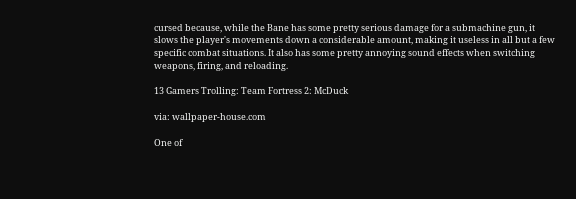cursed because, while the Bane has some pretty serious damage for a submachine gun, it slows the player's movements down a considerable amount, making it useless in all but a few specific combat situations. It also has some pretty annoying sound effects when switching weapons, firing, and reloading.

13 Gamers Trolling: Team Fortress 2: McDuck

via: wallpaper-house.com

One of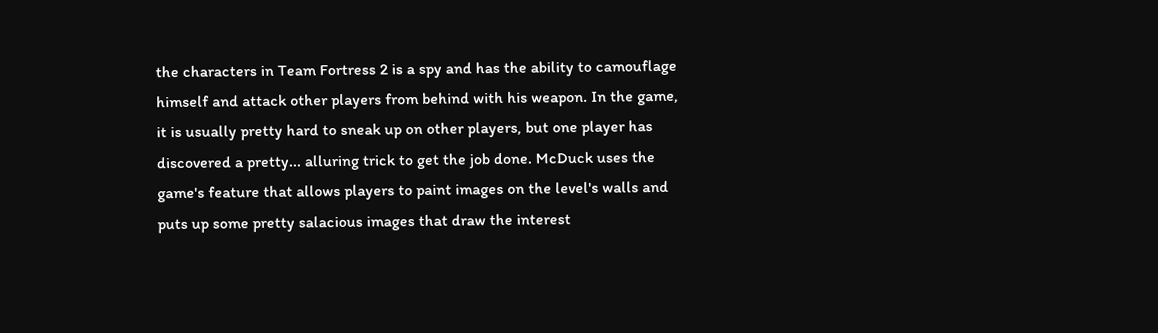the characters in Team Fortress 2 is a spy and has the ability to camouflage himself and attack other players from behind with his weapon. In the game, it is usually pretty hard to sneak up on other players, but one player has discovered a pretty... alluring trick to get the job done. McDuck uses the game's feature that allows players to paint images on the level's walls and puts up some pretty salacious images that draw the interest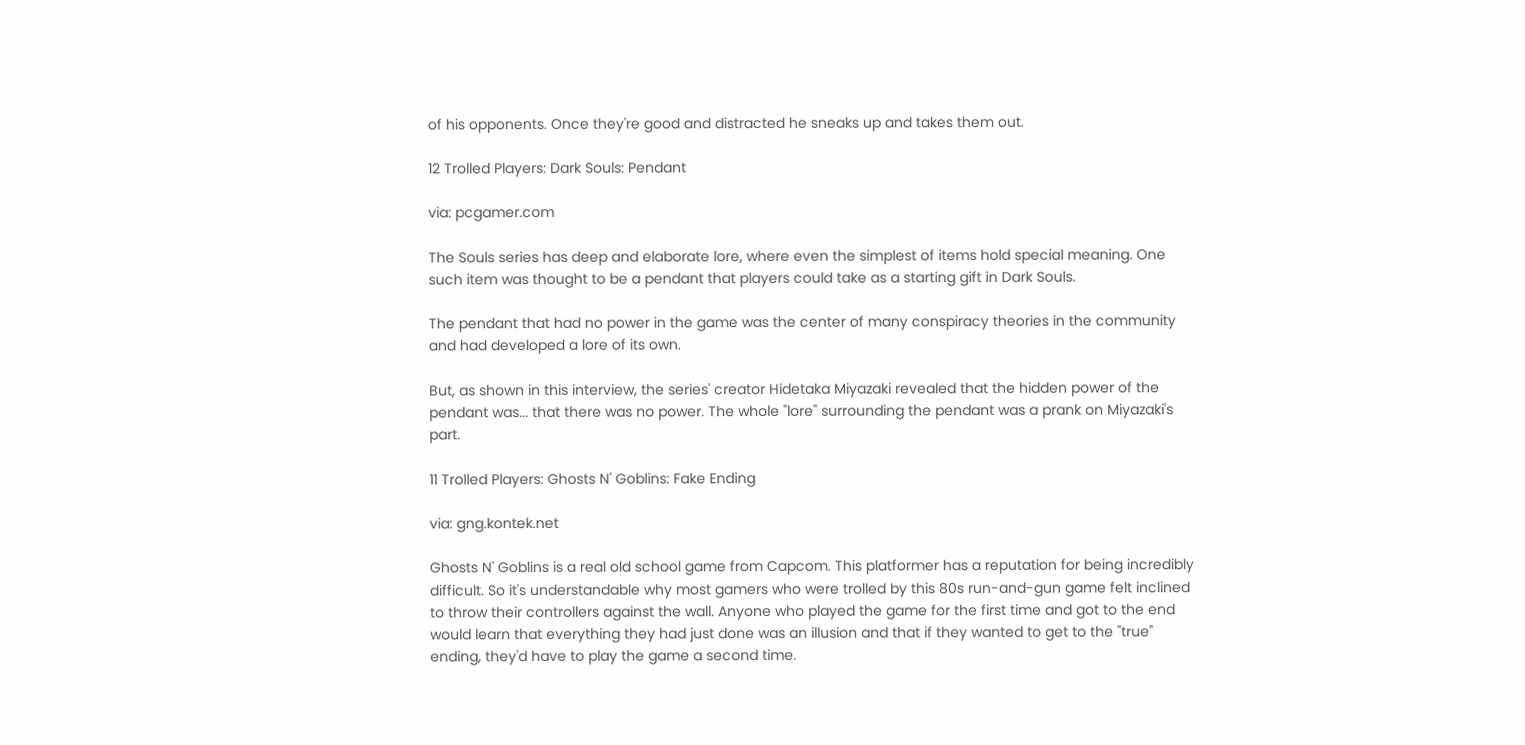of his opponents. Once they're good and distracted he sneaks up and takes them out.

12 Trolled Players: Dark Souls: Pendant

via: pcgamer.com

The Souls series has deep and elaborate lore, where even the simplest of items hold special meaning. One such item was thought to be a pendant that players could take as a starting gift in Dark Souls.

The pendant that had no power in the game was the center of many conspiracy theories in the community and had developed a lore of its own.

But, as shown in this interview, the series' creator Hidetaka Miyazaki revealed that the hidden power of the pendant was... that there was no power. The whole "lore" surrounding the pendant was a prank on Miyazaki's part.

11 Trolled Players: Ghosts N' Goblins: Fake Ending

via: gng.kontek.net

Ghosts N' Goblins is a real old school game from Capcom. This platformer has a reputation for being incredibly difficult. So it's understandable why most gamers who were trolled by this 80s run-and-gun game felt inclined to throw their controllers against the wall. Anyone who played the game for the first time and got to the end would learn that everything they had just done was an illusion and that if they wanted to get to the "true" ending, they'd have to play the game a second time.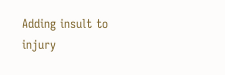Adding insult to injury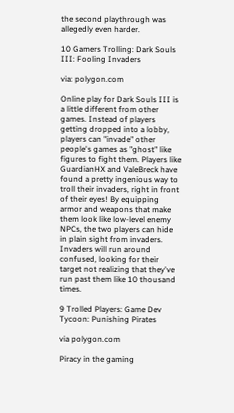the second playthrough was allegedly even harder.

10 Gamers Trolling: Dark Souls III: Fooling Invaders

via: polygon.com

Online play for Dark Souls III is a little different from other games. Instead of players getting dropped into a lobby, players can "invade" other people's games as "ghost" like figures to fight them. Players like GuardianHX and ValeBreck have found a pretty ingenious way to troll their invaders, right in front of their eyes! By equipping armor and weapons that make them look like low-level enemy NPCs, the two players can hide in plain sight from invaders. Invaders will run around confused, looking for their target not realizing that they've run past them like 10 thousand times.

9 Trolled Players: Game Dev Tycoon: Punishing Pirates

via polygon.com

Piracy in the gaming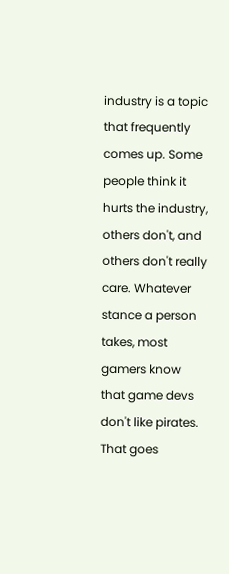industry is a topic that frequently comes up. Some people think it hurts the industry, others don't, and others don't really care. Whatever stance a person takes, most gamers know that game devs don't like pirates. That goes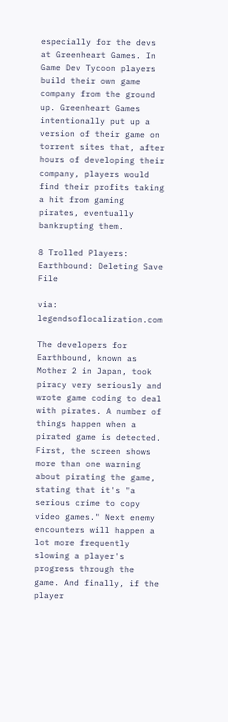especially for the devs at Greenheart Games. In Game Dev Tycoon players build their own game company from the ground up. Greenheart Games intentionally put up a version of their game on torrent sites that, after hours of developing their company, players would find their profits taking a hit from gaming pirates, eventually bankrupting them.

8 Trolled Players: Earthbound: Deleting Save File

via: legendsoflocalization.com

The developers for Earthbound, known as Mother 2 in Japan, took piracy very seriously and wrote game coding to deal with pirates. A number of things happen when a pirated game is detected. First, the screen shows more than one warning about pirating the game, stating that it's "a serious crime to copy video games." Next enemy encounters will happen a lot more frequently slowing a player's progress through the game. And finally, if the player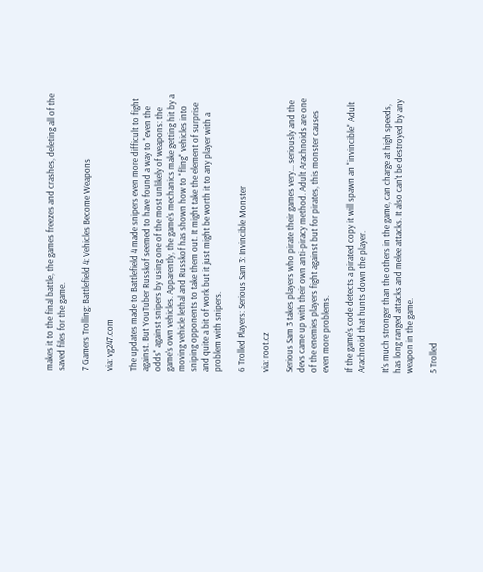makes it to the final battle, the games freezes and crashes, deleting all of the saved files for the game.

7 Gamers Trolling: Battlefield 4: Vehicles Become Weapons

via: vg247.com

The updates made to Battlefield 4 made snipers even more difficult to fight against. But YouTuber Russkof seemed to have found a way to "even the odds" against snipers by using one of the most unlikely of weapons: the game's own vehicles. Apparently, the game's mechanics make getting hit by a moving vehicle lethal and Russkof has shown how to "fling" vehicles into sniping opponents to take them out. It might take the element of surprise and quite a bit of work but it just might be worth it to any player with a problem with snipers.

6 Trolled Players: Serious Sam 3: Invincible Monster

via: root.cz

Serious Sam 3 takes players who pirate their games very... seriously and the devs came up with their own anti-piracy method. Adult Arachnoids are one of the enemies players fight against but for pirates, this monster causes even more problems.

If the game's code detects a pirated copy it will spawn an "invincible" Adult Arachnoid that hunts down the player.

It's much stronger than the others in the game, can charge at high speeds, has long ranged attacks and melee attacks. It also can't be destroyed by any weapon in the game.

5 Trolled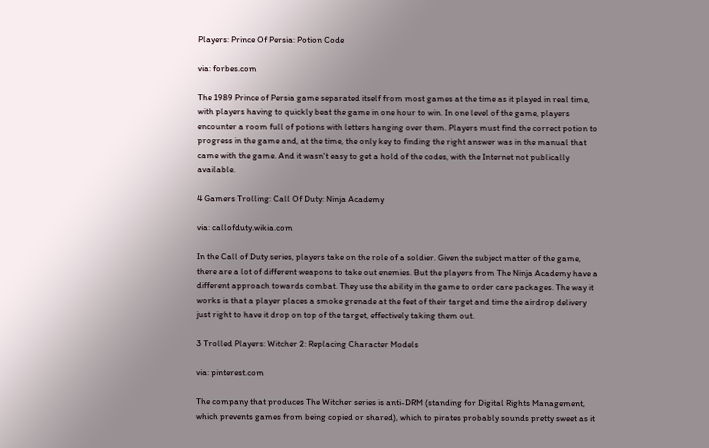Players: Prince Of Persia: Potion Code

via: forbes.com

The 1989 Prince of Persia game separated itself from most games at the time as it played in real time, with players having to quickly beat the game in one hour to win. In one level of the game, players encounter a room full of potions with letters hanging over them. Players must find the correct potion to progress in the game and, at the time, the only key to finding the right answer was in the manual that came with the game. And it wasn't easy to get a hold of the codes, with the Internet not publically available.

4 Gamers Trolling: Call Of Duty: Ninja Academy

via: callofduty.wikia.com

In the Call of Duty series, players take on the role of a soldier. Given the subject matter of the game, there are a lot of different weapons to take out enemies. But the players from The Ninja Academy have a different approach towards combat. They use the ability in the game to order care packages. The way it works is that a player places a smoke grenade at the feet of their target and time the airdrop delivery just right to have it drop on top of the target, effectively taking them out.

3 Trolled Players: Witcher 2: Replacing Character Models

via: pinterest.com

The company that produces The Witcher series is anti-DRM (standing for Digital Rights Management, which prevents games from being copied or shared), which to pirates probably sounds pretty sweet as it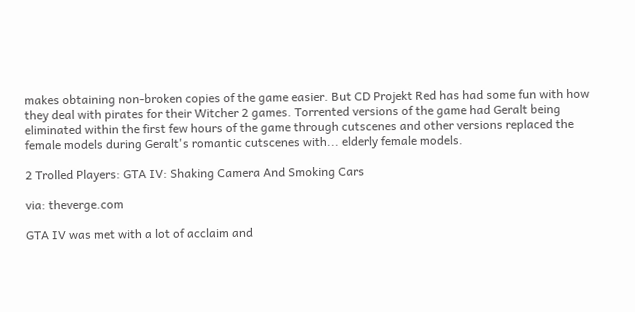makes obtaining non-broken copies of the game easier. But CD Projekt Red has had some fun with how they deal with pirates for their Witcher 2 games. Torrented versions of the game had Geralt being eliminated within the first few hours of the game through cutscenes and other versions replaced the female models during Geralt's romantic cutscenes with... elderly female models.

2 Trolled Players: GTA IV: Shaking Camera And Smoking Cars

via: theverge.com

GTA IV was met with a lot of acclaim and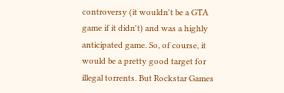controversy (it wouldn't be a GTA game if it didn't) and was a highly anticipated game. So, of course, it would be a pretty good target for illegal torrents. But Rockstar Games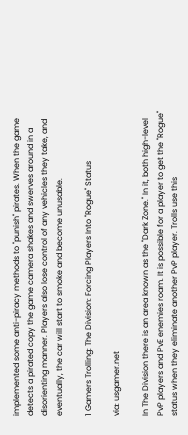implemented some anti-piracy methods to "punish" pirates. When the game detects a pirated copy the game camera shakes and swerves around in a disorienting manner. Players also lose control of any vehicles they take, and eventually, the car will start to smoke and become unusable.

1 Gamers Trolling: The Division: Forcing Players Into "Rogue" Status

via: usgamer.net

In The Division there is an area known as the "Dark Zone." In it, both high-level PvP players and PvE enemies roam. It is possible for a player to get the "Rogue" status when they eliminate another PvP player. Trolls use this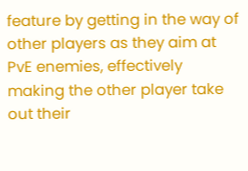feature by getting in the way of other players as they aim at PvE enemies, effectively making the other player take out their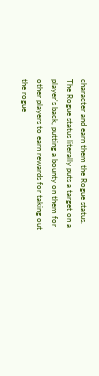character and earn them the Rogue status. The Rogue status literally puts a target on a player's back, putting a bounty on them for other players to earn rewards for taking out the rogue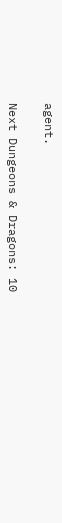agent.

Next Dungeons & Dragons: 10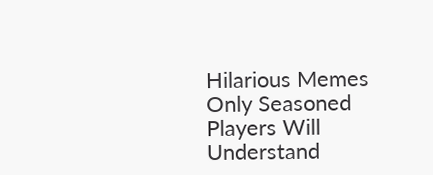Hilarious Memes Only Seasoned Players Will Understand